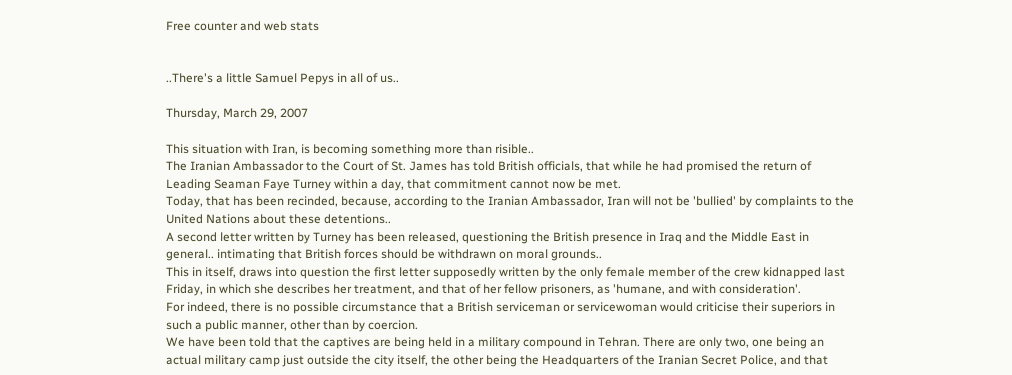Free counter and web stats


..There's a little Samuel Pepys in all of us..

Thursday, March 29, 2007

This situation with Iran, is becoming something more than risible..
The Iranian Ambassador to the Court of St. James has told British officials, that while he had promised the return of Leading Seaman Faye Turney within a day, that commitment cannot now be met.
Today, that has been recinded, because, according to the Iranian Ambassador, Iran will not be 'bullied' by complaints to the United Nations about these detentions..
A second letter written by Turney has been released, questioning the British presence in Iraq and the Middle East in general.. intimating that British forces should be withdrawn on moral grounds..
This in itself, draws into question the first letter supposedly written by the only female member of the crew kidnapped last Friday, in which she describes her treatment, and that of her fellow prisoners, as 'humane, and with consideration'.
For indeed, there is no possible circumstance that a British serviceman or servicewoman would criticise their superiors in such a public manner, other than by coercion.
We have been told that the captives are being held in a military compound in Tehran. There are only two, one being an actual military camp just outside the city itself, the other being the Headquarters of the Iranian Secret Police, and that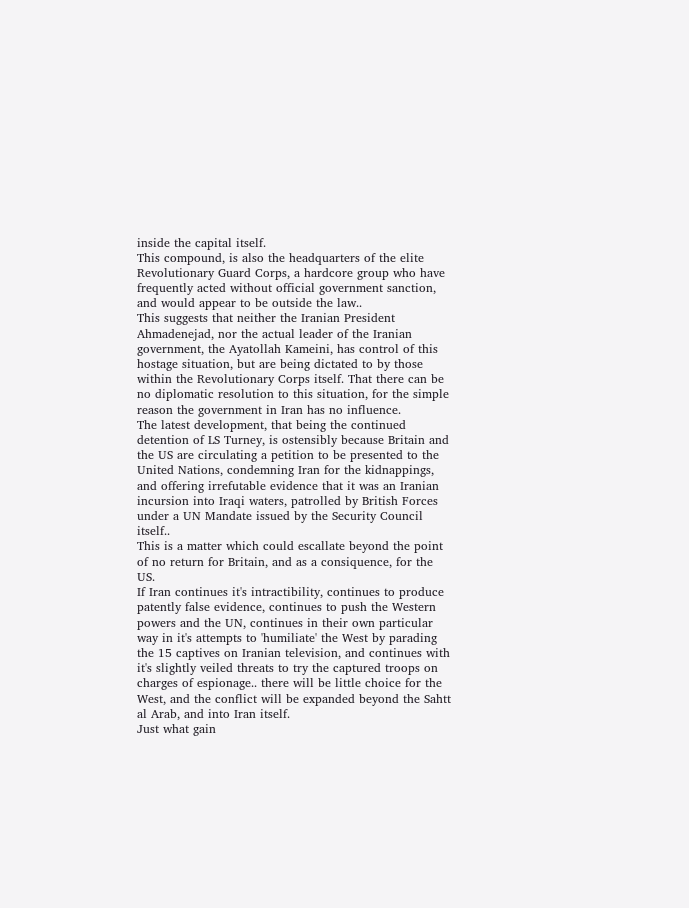inside the capital itself.
This compound, is also the headquarters of the elite Revolutionary Guard Corps, a hardcore group who have frequently acted without official government sanction, and would appear to be outside the law..
This suggests that neither the Iranian President Ahmadenejad, nor the actual leader of the Iranian government, the Ayatollah Kameini, has control of this hostage situation, but are being dictated to by those within the Revolutionary Corps itself. That there can be no diplomatic resolution to this situation, for the simple reason the government in Iran has no influence.
The latest development, that being the continued detention of LS Turney, is ostensibly because Britain and the US are circulating a petition to be presented to the United Nations, condemning Iran for the kidnappings, and offering irrefutable evidence that it was an Iranian incursion into Iraqi waters, patrolled by British Forces under a UN Mandate issued by the Security Council itself..
This is a matter which could escallate beyond the point of no return for Britain, and as a consiquence, for the US.
If Iran continues it's intractibility, continues to produce patently false evidence, continues to push the Western powers and the UN, continues in their own particular way in it's attempts to 'humiliate' the West by parading the 15 captives on Iranian television, and continues with it's slightly veiled threats to try the captured troops on charges of espionage.. there will be little choice for the West, and the conflict will be expanded beyond the Sahtt al Arab, and into Iran itself.
Just what gain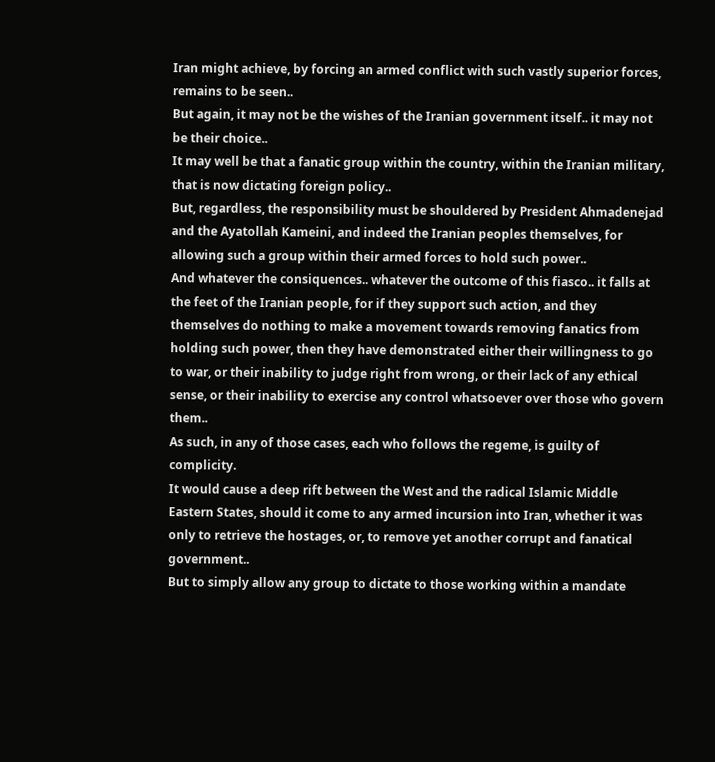Iran might achieve, by forcing an armed conflict with such vastly superior forces, remains to be seen..
But again, it may not be the wishes of the Iranian government itself.. it may not be their choice..
It may well be that a fanatic group within the country, within the Iranian military, that is now dictating foreign policy..
But, regardless, the responsibility must be shouldered by President Ahmadenejad and the Ayatollah Kameini, and indeed the Iranian peoples themselves, for allowing such a group within their armed forces to hold such power..
And whatever the consiquences.. whatever the outcome of this fiasco.. it falls at the feet of the Iranian people, for if they support such action, and they themselves do nothing to make a movement towards removing fanatics from holding such power, then they have demonstrated either their willingness to go to war, or their inability to judge right from wrong, or their lack of any ethical sense, or their inability to exercise any control whatsoever over those who govern them..
As such, in any of those cases, each who follows the regeme, is guilty of complicity.
It would cause a deep rift between the West and the radical Islamic Middle Eastern States, should it come to any armed incursion into Iran, whether it was only to retrieve the hostages, or, to remove yet another corrupt and fanatical government..
But to simply allow any group to dictate to those working within a mandate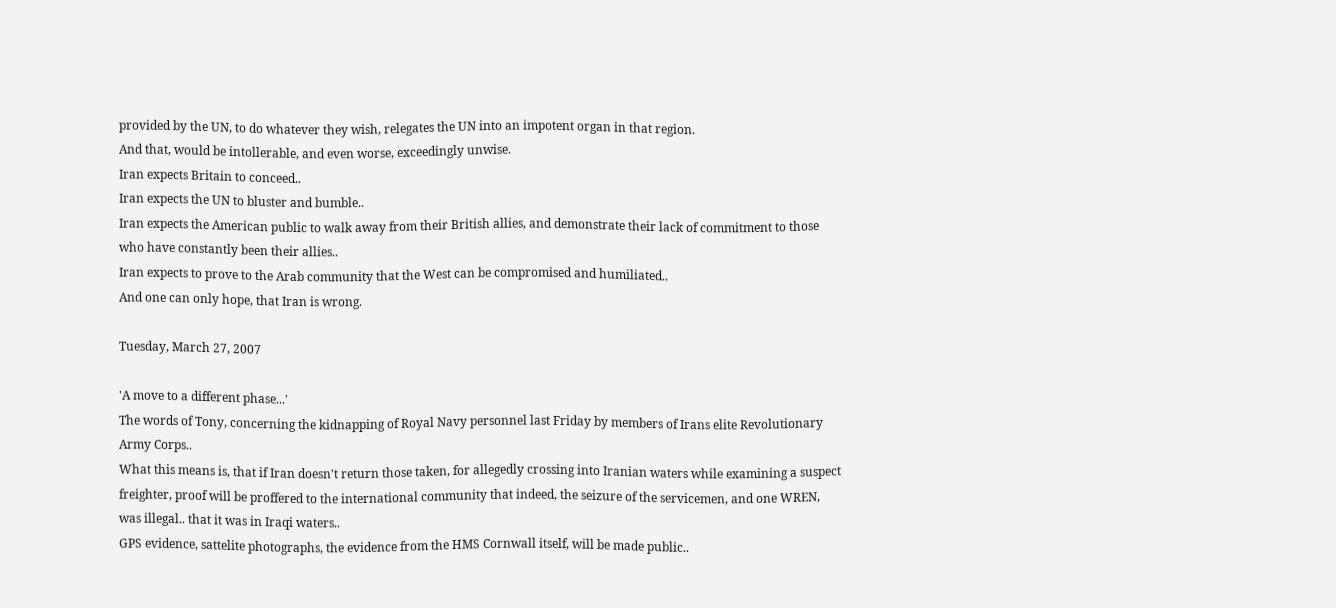provided by the UN, to do whatever they wish, relegates the UN into an impotent organ in that region.
And that, would be intollerable, and even worse, exceedingly unwise.
Iran expects Britain to conceed..
Iran expects the UN to bluster and bumble..
Iran expects the American public to walk away from their British allies, and demonstrate their lack of commitment to those who have constantly been their allies..
Iran expects to prove to the Arab community that the West can be compromised and humiliated..
And one can only hope, that Iran is wrong.

Tuesday, March 27, 2007

'A move to a different phase...'
The words of Tony, concerning the kidnapping of Royal Navy personnel last Friday by members of Irans elite Revolutionary Army Corps..
What this means is, that if Iran doesn't return those taken, for allegedly crossing into Iranian waters while examining a suspect freighter, proof will be proffered to the international community that indeed, the seizure of the servicemen, and one WREN, was illegal.. that it was in Iraqi waters..
GPS evidence, sattelite photographs, the evidence from the HMS Cornwall itself, will be made public..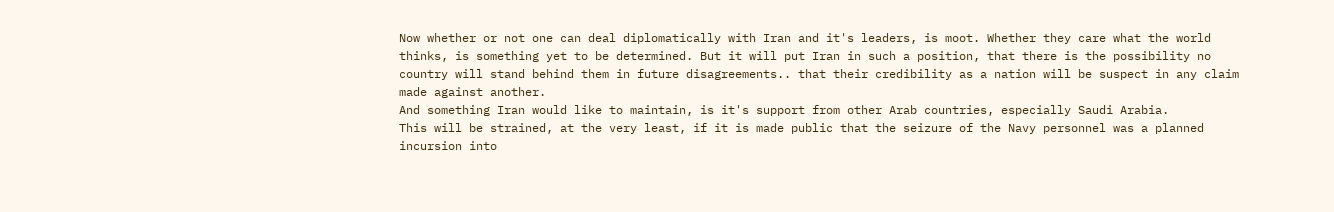Now whether or not one can deal diplomatically with Iran and it's leaders, is moot. Whether they care what the world thinks, is something yet to be determined. But it will put Iran in such a position, that there is the possibility no country will stand behind them in future disagreements.. that their credibility as a nation will be suspect in any claim made against another.
And something Iran would like to maintain, is it's support from other Arab countries, especially Saudi Arabia.
This will be strained, at the very least, if it is made public that the seizure of the Navy personnel was a planned incursion into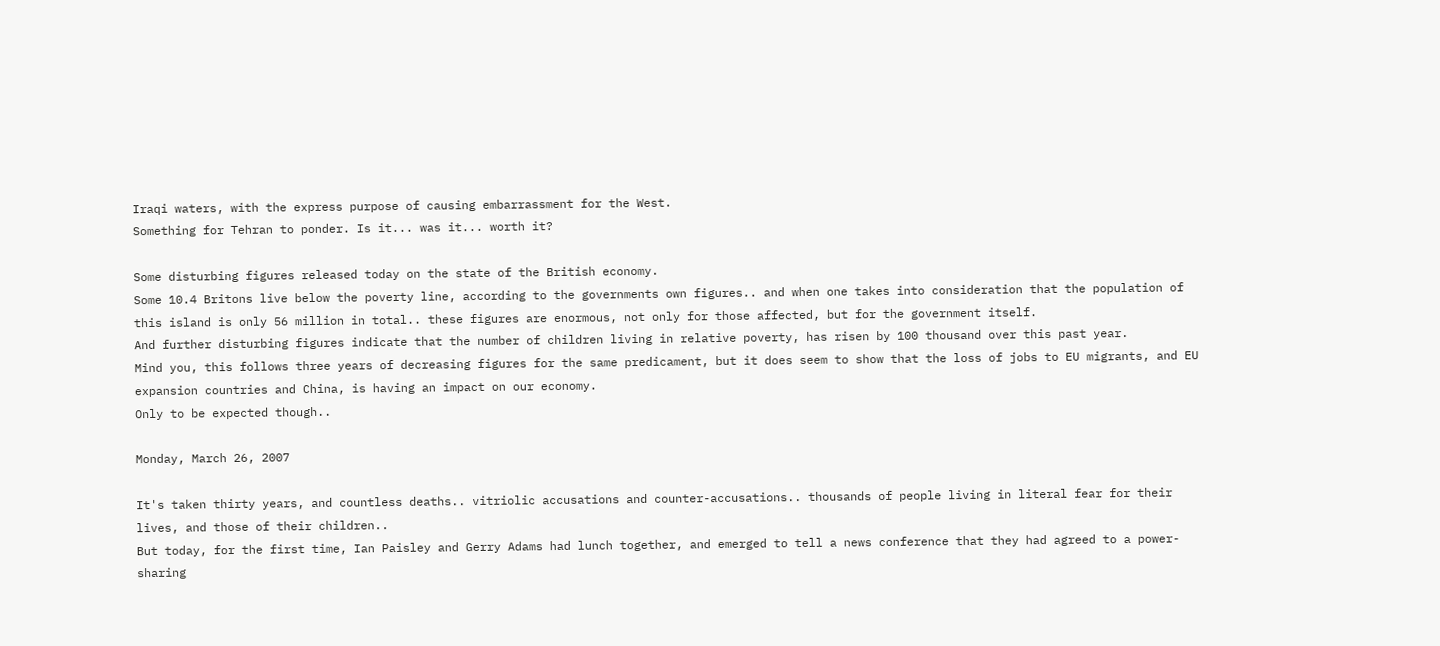Iraqi waters, with the express purpose of causing embarrassment for the West.
Something for Tehran to ponder. Is it... was it... worth it?

Some disturbing figures released today on the state of the British economy.
Some 10.4 Britons live below the poverty line, according to the governments own figures.. and when one takes into consideration that the population of this island is only 56 million in total.. these figures are enormous, not only for those affected, but for the government itself.
And further disturbing figures indicate that the number of children living in relative poverty, has risen by 100 thousand over this past year.
Mind you, this follows three years of decreasing figures for the same predicament, but it does seem to show that the loss of jobs to EU migrants, and EU expansion countries and China, is having an impact on our economy.
Only to be expected though..

Monday, March 26, 2007

It's taken thirty years, and countless deaths.. vitriolic accusations and counter-accusations.. thousands of people living in literal fear for their lives, and those of their children..
But today, for the first time, Ian Paisley and Gerry Adams had lunch together, and emerged to tell a news conference that they had agreed to a power-sharing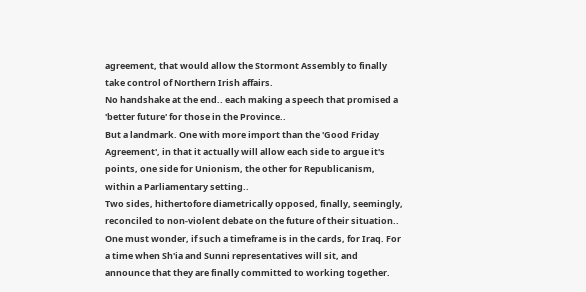agreement, that would allow the Stormont Assembly to finally take control of Northern Irish affairs.
No handshake at the end.. each making a speech that promised a 'better future' for those in the Province..
But a landmark. One with more import than the 'Good Friday Agreement', in that it actually will allow each side to argue it's points, one side for Unionism, the other for Republicanism, within a Parliamentary setting..
Two sides, hithertofore diametrically opposed, finally, seemingly, reconciled to non-violent debate on the future of their situation..
One must wonder, if such a timeframe is in the cards, for Iraq. For a time when Sh'ia and Sunni representatives will sit, and announce that they are finally committed to working together.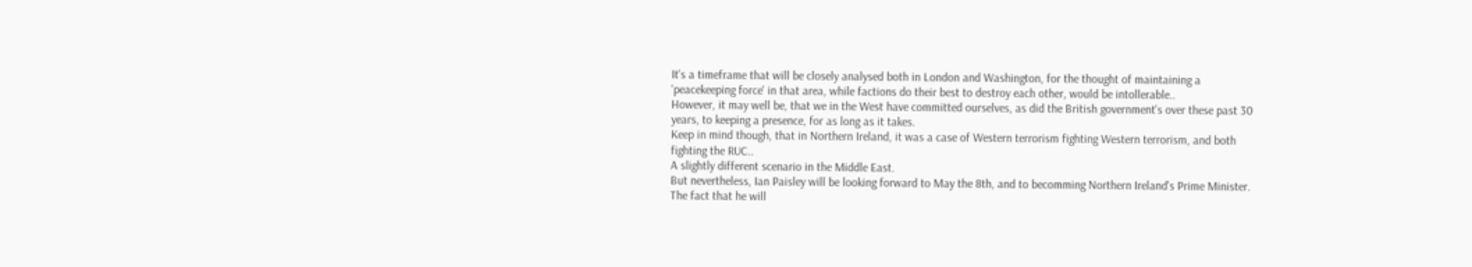It's a timeframe that will be closely analysed both in London and Washington, for the thought of maintaining a 'peacekeeping force' in that area, while factions do their best to destroy each other, would be intollerable..
However, it may well be, that we in the West have committed ourselves, as did the British government's over these past 30 years, to keeping a presence, for as long as it takes.
Keep in mind though, that in Northern Ireland, it was a case of Western terrorism fighting Western terrorism, and both fighting the RUC..
A slightly different scenario in the Middle East.
But nevertheless, Ian Paisley will be looking forward to May the 8th, and to becomming Northern Ireland's Prime Minister. The fact that he will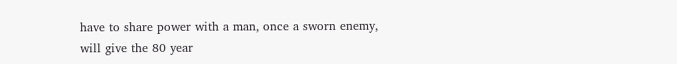have to share power with a man, once a sworn enemy, will give the 80 year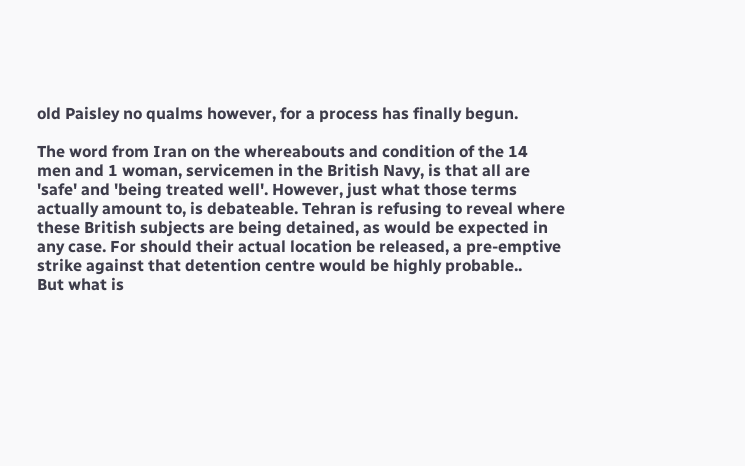old Paisley no qualms however, for a process has finally begun.

The word from Iran on the whereabouts and condition of the 14 men and 1 woman, servicemen in the British Navy, is that all are 'safe' and 'being treated well'. However, just what those terms actually amount to, is debateable. Tehran is refusing to reveal where these British subjects are being detained, as would be expected in any case. For should their actual location be released, a pre-emptive strike against that detention centre would be highly probable..
But what is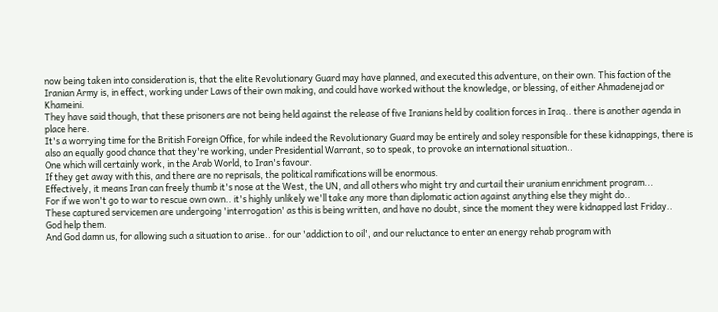now being taken into consideration is, that the elite Revolutionary Guard may have planned, and executed this adventure, on their own. This faction of the Iranian Army is, in effect, working under Laws of their own making, and could have worked without the knowledge, or blessing, of either Ahmadenejad or Khameini.
They have said though, that these prisoners are not being held against the release of five Iranians held by coalition forces in Iraq.. there is another agenda in place here.
It's a worrying time for the British Foreign Office, for while indeed the Revolutionary Guard may be entirely and soley responsible for these kidnappings, there is also an equally good chance that they're working, under Presidential Warrant, so to speak, to provoke an international situation..
One which will certainly work, in the Arab World, to Iran's favour.
If they get away with this, and there are no reprisals, the political ramifications will be enormous.
Effectively, it means Iran can freely thumb it's nose at the West, the UN, and all others who might try and curtail their uranium enrichment program...
For if we won't go to war to rescue own own.. it's highly unlikely we'll take any more than diplomatic action against anything else they might do..
These captured servicemen are undergoing 'interrogation' as this is being written, and have no doubt, since the moment they were kidnapped last Friday..
God help them.
And God damn us, for allowing such a situation to arise.. for our 'addiction to oil', and our reluctance to enter an energy rehab program with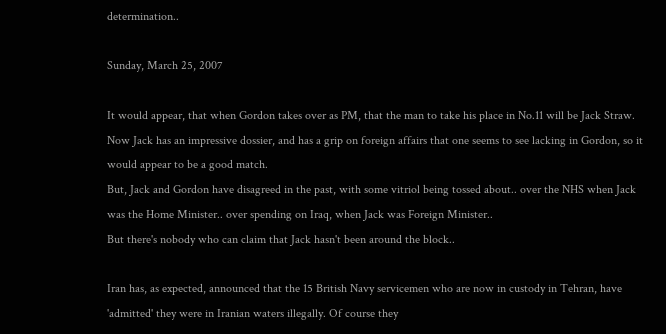determination..

Sunday, March 25, 2007

It would appear, that when Gordon takes over as PM, that the man to take his place in No.11 will be Jack Straw.
Now Jack has an impressive dossier, and has a grip on foreign affairs that one seems to see lacking in Gordon, so it would appear to be a good match.
But, Jack and Gordon have disagreed in the past, with some vitriol being tossed about.. over the NHS when Jack was the Home Minister.. over spending on Iraq, when Jack was Foreign Minister..
But there's nobody who can claim that Jack hasn't been around the block..

Iran has, as expected, announced that the 15 British Navy servicemen who are now in custody in Tehran, have 'admitted' they were in Iranian waters illegally. Of course they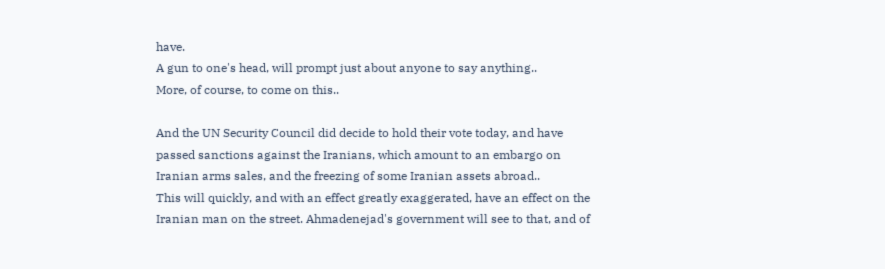have.
A gun to one's head, will prompt just about anyone to say anything..
More, of course, to come on this..

And the UN Security Council did decide to hold their vote today, and have passed sanctions against the Iranians, which amount to an embargo on Iranian arms sales, and the freezing of some Iranian assets abroad..
This will quickly, and with an effect greatly exaggerated, have an effect on the Iranian man on the street. Ahmadenejad's government will see to that, and of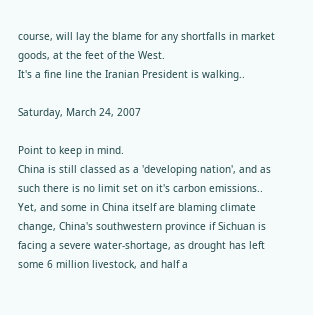course, will lay the blame for any shortfalls in market goods, at the feet of the West.
It's a fine line the Iranian President is walking..

Saturday, March 24, 2007

Point to keep in mind.
China is still classed as a 'developing nation', and as such there is no limit set on it's carbon emissions..
Yet, and some in China itself are blaming climate change, China's southwestern province if Sichuan is facing a severe water-shortage, as drought has left some 6 million livestock, and half a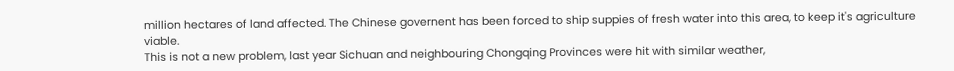million hectares of land affected. The Chinese governent has been forced to ship suppies of fresh water into this area, to keep it's agriculture viable.
This is not a new problem, last year Sichuan and neighbouring Chongqing Provinces were hit with similar weather,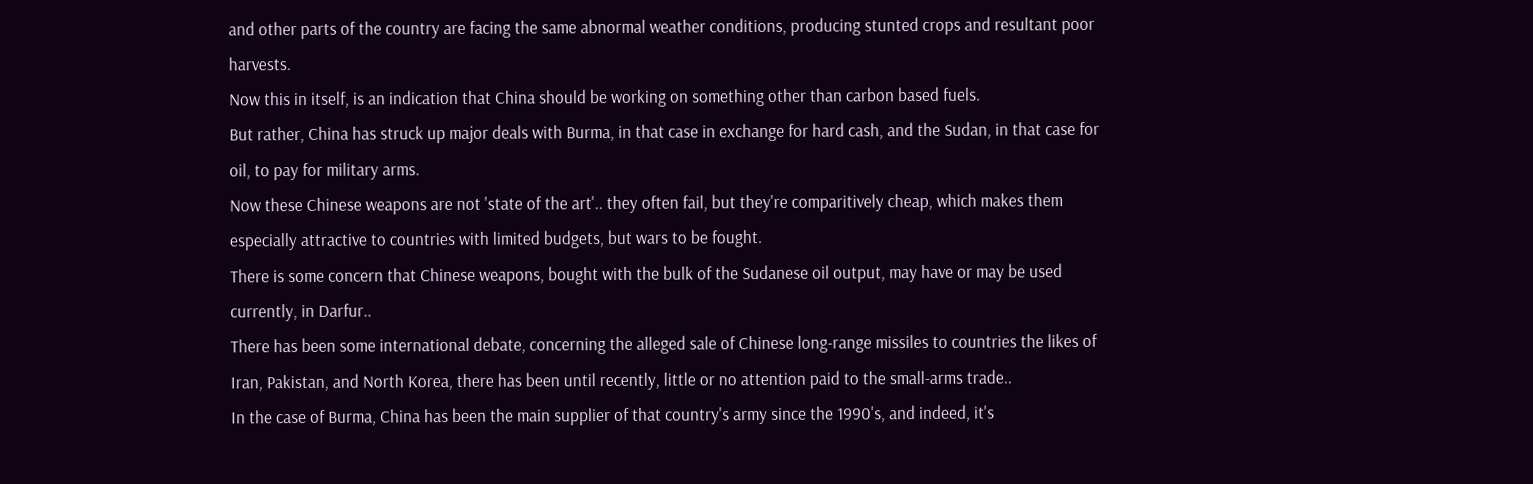and other parts of the country are facing the same abnormal weather conditions, producing stunted crops and resultant poor harvests.
Now this in itself, is an indication that China should be working on something other than carbon based fuels.
But rather, China has struck up major deals with Burma, in that case in exchange for hard cash, and the Sudan, in that case for oil, to pay for military arms.
Now these Chinese weapons are not 'state of the art'.. they often fail, but they're comparitively cheap, which makes them especially attractive to countries with limited budgets, but wars to be fought.
There is some concern that Chinese weapons, bought with the bulk of the Sudanese oil output, may have or may be used currently, in Darfur..
There has been some international debate, concerning the alleged sale of Chinese long-range missiles to countries the likes of Iran, Pakistan, and North Korea, there has been until recently, little or no attention paid to the small-arms trade..
In the case of Burma, China has been the main supplier of that country's army since the 1990's, and indeed, it's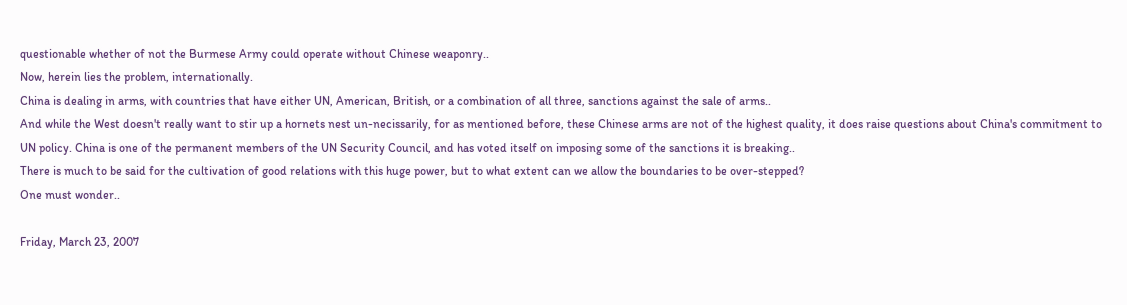questionable whether of not the Burmese Army could operate without Chinese weaponry..
Now, herein lies the problem, internationally.
China is dealing in arms, with countries that have either UN, American, British, or a combination of all three, sanctions against the sale of arms..
And while the West doesn't really want to stir up a hornets nest un-necissarily, for as mentioned before, these Chinese arms are not of the highest quality, it does raise questions about China's commitment to UN policy. China is one of the permanent members of the UN Security Council, and has voted itself on imposing some of the sanctions it is breaking..
There is much to be said for the cultivation of good relations with this huge power, but to what extent can we allow the boundaries to be over-stepped?
One must wonder..

Friday, March 23, 2007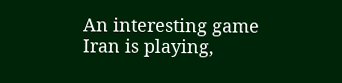An interesting game Iran is playing,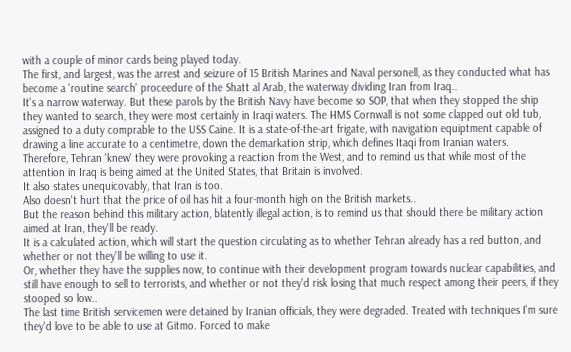with a couple of minor cards being played today.
The first, and largest, was the arrest and seizure of 15 British Marines and Naval personell, as they conducted what has become a 'routine search' proceedure of the Shatt al Arab, the waterway dividing Iran from Iraq..
It's a narrow waterway. But these parols by the British Navy have become so SOP, that when they stopped the ship they wanted to search, they were most certainly in Iraqi waters. The HMS Cornwall is not some clapped out old tub, assigned to a duty comprable to the USS Caine. It is a state-of-the-art frigate, with navigation equiptment capable of drawing a line accurate to a centimetre, down the demarkation strip, which defines Itaqi from Iranian waters.
Therefore, Tehran 'knew' they were provoking a reaction from the West, and to remind us that while most of the attention in Iraq is being aimed at the United States, that Britain is involved.
It also states unequicovably, that Iran is too.
Also doesn't hurt that the price of oil has hit a four-month high on the British markets..
But the reason behind this military action, blatently illegal action, is to remind us that should there be military action aimed at Iran, they'll be ready.
It is a calculated action, which will start the question circulating as to whether Tehran already has a red button, and whether or not they'll be willing to use it.
Or, whether they have the supplies now, to continue with their development program towards nuclear capabilities, and still have enough to sell to terrorists, and whether or not they'd risk losing that much respect among their peers, if they stooped so low..
The last time British servicemen were detained by Iranian officials, they were degraded. Treated with techniques I'm sure they'd love to be able to use at Gitmo. Forced to make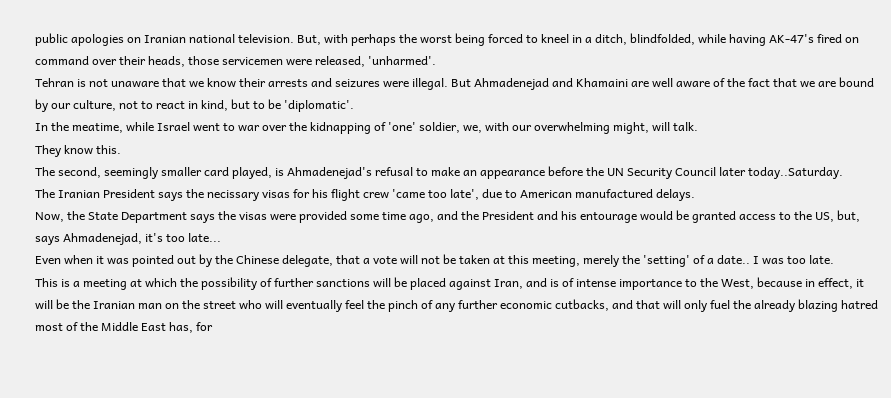public apologies on Iranian national television. But, with perhaps the worst being forced to kneel in a ditch, blindfolded, while having AK-47's fired on command over their heads, those servicemen were released, 'unharmed'.
Tehran is not unaware that we know their arrests and seizures were illegal. But Ahmadenejad and Khamaini are well aware of the fact that we are bound by our culture, not to react in kind, but to be 'diplomatic'.
In the meatime, while Israel went to war over the kidnapping of 'one' soldier, we, with our overwhelming might, will talk.
They know this.
The second, seemingly smaller card played, is Ahmadenejad's refusal to make an appearance before the UN Security Council later today..Saturday.
The Iranian President says the necissary visas for his flight crew 'came too late', due to American manufactured delays.
Now, the State Department says the visas were provided some time ago, and the President and his entourage would be granted access to the US, but, says Ahmadenejad, it's too late...
Even when it was pointed out by the Chinese delegate, that a vote will not be taken at this meeting, merely the 'setting' of a date.. I was too late.
This is a meeting at which the possibility of further sanctions will be placed against Iran, and is of intense importance to the West, because in effect, it will be the Iranian man on the street who will eventually feel the pinch of any further economic cutbacks, and that will only fuel the already blazing hatred most of the Middle East has, for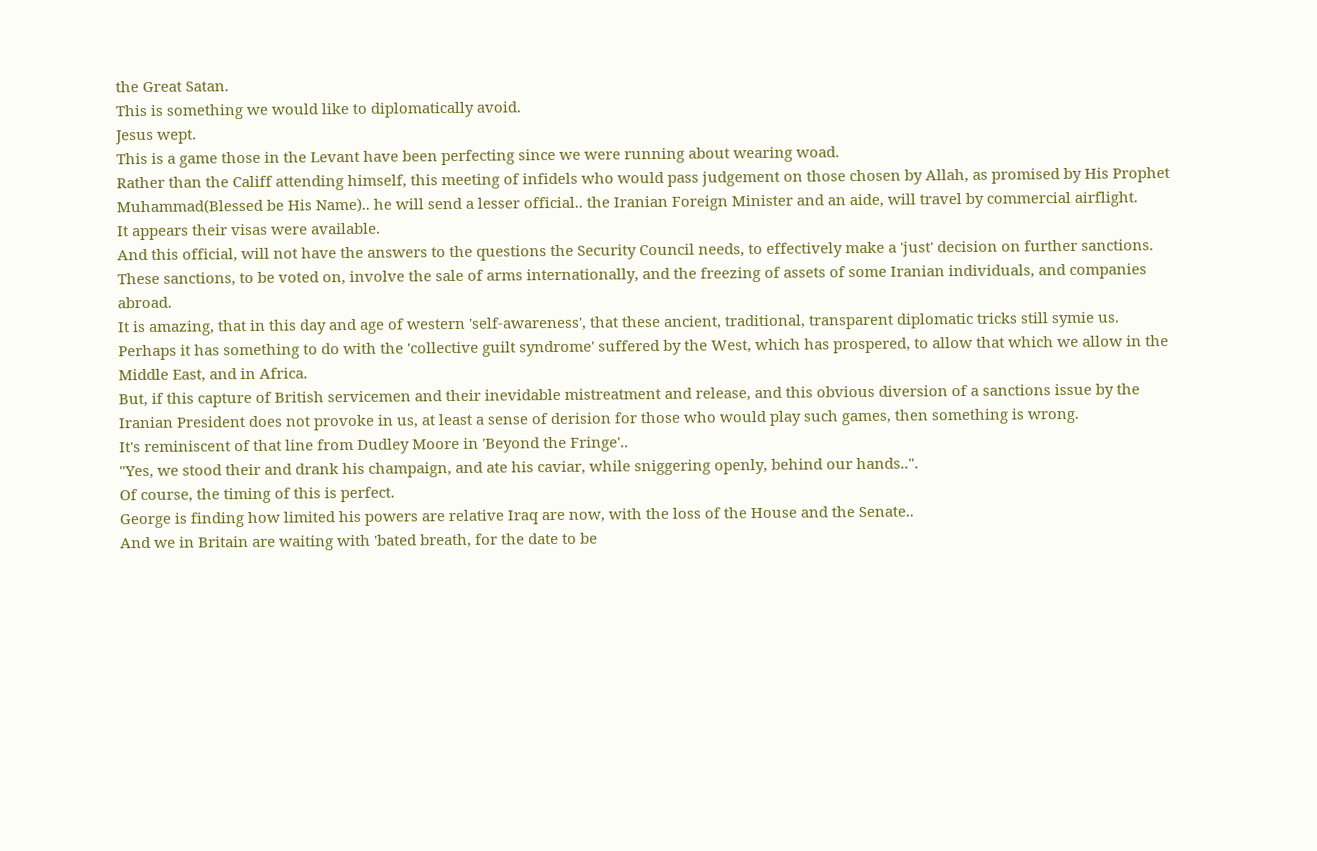the Great Satan.
This is something we would like to diplomatically avoid.
Jesus wept.
This is a game those in the Levant have been perfecting since we were running about wearing woad.
Rather than the Califf attending himself, this meeting of infidels who would pass judgement on those chosen by Allah, as promised by His Prophet Muhammad(Blessed be His Name).. he will send a lesser official.. the Iranian Foreign Minister and an aide, will travel by commercial airflight.
It appears their visas were available.
And this official, will not have the answers to the questions the Security Council needs, to effectively make a 'just' decision on further sanctions. These sanctions, to be voted on, involve the sale of arms internationally, and the freezing of assets of some Iranian individuals, and companies abroad.
It is amazing, that in this day and age of western 'self-awareness', that these ancient, traditional, transparent diplomatic tricks still symie us.
Perhaps it has something to do with the 'collective guilt syndrome' suffered by the West, which has prospered, to allow that which we allow in the Middle East, and in Africa.
But, if this capture of British servicemen and their inevidable mistreatment and release, and this obvious diversion of a sanctions issue by the Iranian President does not provoke in us, at least a sense of derision for those who would play such games, then something is wrong.
It's reminiscent of that line from Dudley Moore in 'Beyond the Fringe'..
"Yes, we stood their and drank his champaign, and ate his caviar, while sniggering openly, behind our hands..".
Of course, the timing of this is perfect.
George is finding how limited his powers are relative Iraq are now, with the loss of the House and the Senate..
And we in Britain are waiting with 'bated breath, for the date to be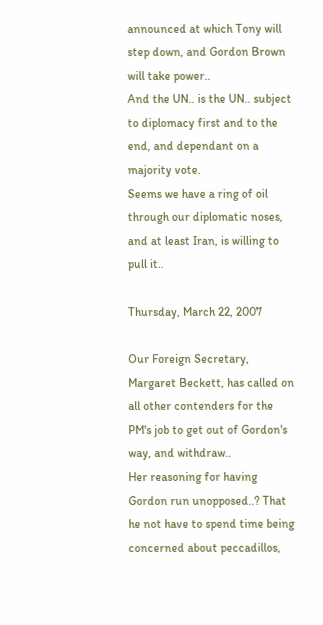announced at which Tony will step down, and Gordon Brown will take power..
And the UN.. is the UN.. subject to diplomacy first and to the end, and dependant on a majority vote.
Seems we have a ring of oil through our diplomatic noses, and at least Iran, is willing to pull it..

Thursday, March 22, 2007

Our Foreign Secretary, Margaret Beckett, has called on all other contenders for the PM's job to get out of Gordon's way, and withdraw..
Her reasoning for having Gordon run unopposed..? That he not have to spend time being concerned about peccadillos,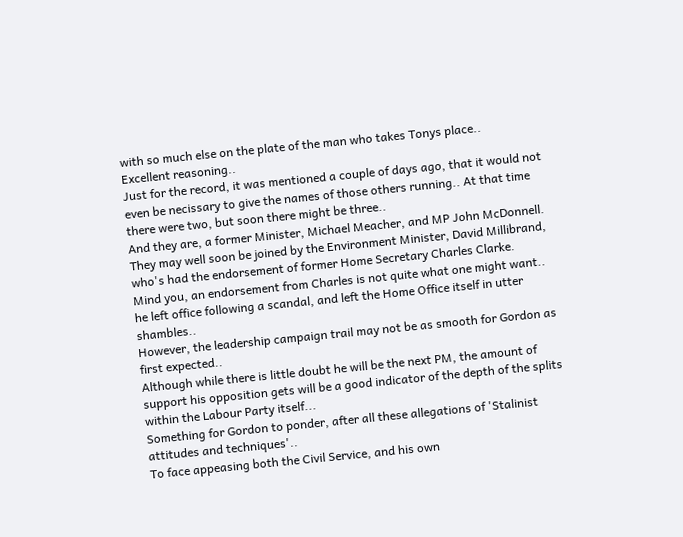with so much else on the plate of the man who takes Tonys place..
Excellent reasoning..
Just for the record, it was mentioned a couple of days ago, that it would not even be necissary to give the names of those others running.. At that time there were two, but soon there might be three..
And they are, a former Minister, Michael Meacher, and MP John McDonnell. They may well soon be joined by the Environment Minister, David Millibrand, who's had the endorsement of former Home Secretary Charles Clarke.
Mind you, an endorsement from Charles is not quite what one might want.. he left office following a scandal, and left the Home Office itself in utter shambles..
However, the leadership campaign trail may not be as smooth for Gordon as first expected..
Although while there is little doubt he will be the next PM, the amount of support his opposition gets will be a good indicator of the depth of the splits within the Labour Party itself...
Something for Gordon to ponder, after all these allegations of 'Stalinist attitudes and techniques'..
To face appeasing both the Civil Service, and his own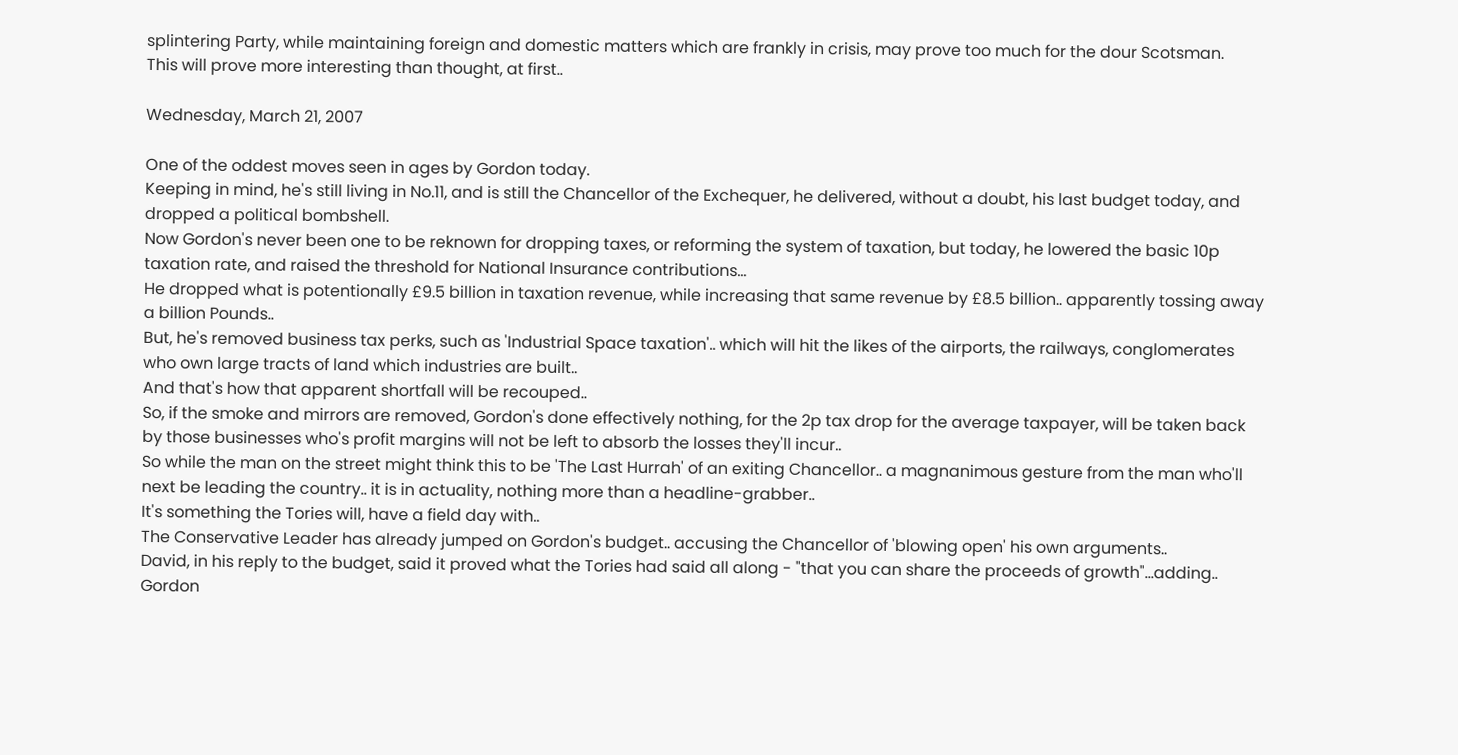splintering Party, while maintaining foreign and domestic matters which are frankly in crisis, may prove too much for the dour Scotsman.
This will prove more interesting than thought, at first..

Wednesday, March 21, 2007

One of the oddest moves seen in ages by Gordon today.
Keeping in mind, he's still living in No.11, and is still the Chancellor of the Exchequer, he delivered, without a doubt, his last budget today, and dropped a political bombshell.
Now Gordon's never been one to be reknown for dropping taxes, or reforming the system of taxation, but today, he lowered the basic 10p taxation rate, and raised the threshold for National Insurance contributions...
He dropped what is potentionally £9.5 billion in taxation revenue, while increasing that same revenue by £8.5 billion.. apparently tossing away a billion Pounds..
But, he's removed business tax perks, such as 'Industrial Space taxation'.. which will hit the likes of the airports, the railways, conglomerates who own large tracts of land which industries are built..
And that's how that apparent shortfall will be recouped..
So, if the smoke and mirrors are removed, Gordon's done effectively nothing, for the 2p tax drop for the average taxpayer, will be taken back by those businesses who's profit margins will not be left to absorb the losses they'll incur..
So while the man on the street might think this to be 'The Last Hurrah' of an exiting Chancellor.. a magnanimous gesture from the man who'll next be leading the country.. it is in actuality, nothing more than a headline-grabber..
It's something the Tories will, have a field day with..
The Conservative Leader has already jumped on Gordon's budget.. accusing the Chancellor of 'blowing open' his own arguments..
David, in his reply to the budget, said it proved what the Tories had said all along - "that you can share the proceeds of growth"...adding.. Gordon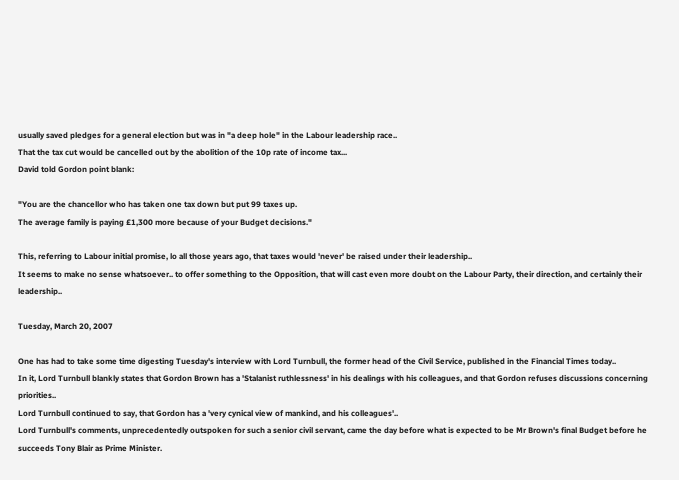usually saved pledges for a general election but was in "a deep hole" in the Labour leadership race..
That the tax cut would be cancelled out by the abolition of the 10p rate of income tax...
David told Gordon point blank:

"You are the chancellor who has taken one tax down but put 99 taxes up.
The average family is paying £1,300 more because of your Budget decisions."

This, referring to Labour initial promise, lo all those years ago, that taxes would 'never' be raised under their leadership..
It seems to make no sense whatsoever.. to offer something to the Opposition, that will cast even more doubt on the Labour Party, their direction, and certainly their leadership..

Tuesday, March 20, 2007

One has had to take some time digesting Tuesday's interview with Lord Turnbull, the former head of the Civil Service, published in the Financial Times today..
In it, Lord Turnbull blankly states that Gordon Brown has a 'Stalanist ruthlessness' in his dealings with his colleagues, and that Gordon refuses discussions concerning priorities..
Lord Turnbull continued to say, that Gordon has a 'very cynical view of mankind, and his colleagues'..
Lord Turnbull's comments, unprecedentedly outspoken for such a senior civil servant, came the day before what is expected to be Mr Brown's final Budget before he succeeds Tony Blair as Prime Minister.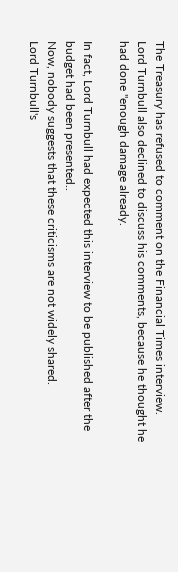The Treasury has refused to comment on the Financial Times interview.
Lord Turnbull also declined to discuss his comments, because he thought he had done "enough damage already.

In fact, Lord Turnbull had expected this interview to be published after the budget had been presented..
Now, nobody suggests that these criticisms are not widely shared.
Lord Turnbull's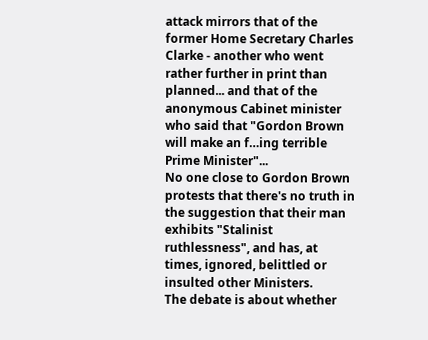attack mirrors that of the former Home Secretary Charles Clarke - another who went rather further in print than planned... and that of the anonymous Cabinet minister who said that "Gordon Brown will make an f…ing terrible Prime Minister"...
No one close to Gordon Brown protests that there's no truth in the suggestion that their man exhibits "Stalinist ruthlessness", and has, at times, ignored, belittled or insulted other Ministers.
The debate is about whether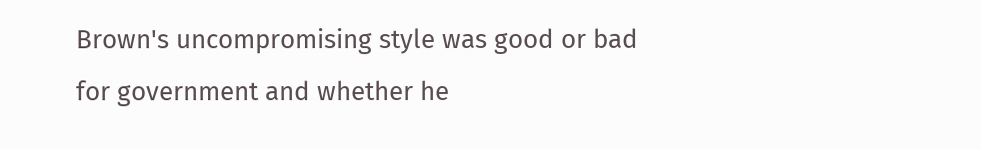Brown's uncompromising style was good or bad for government and whether he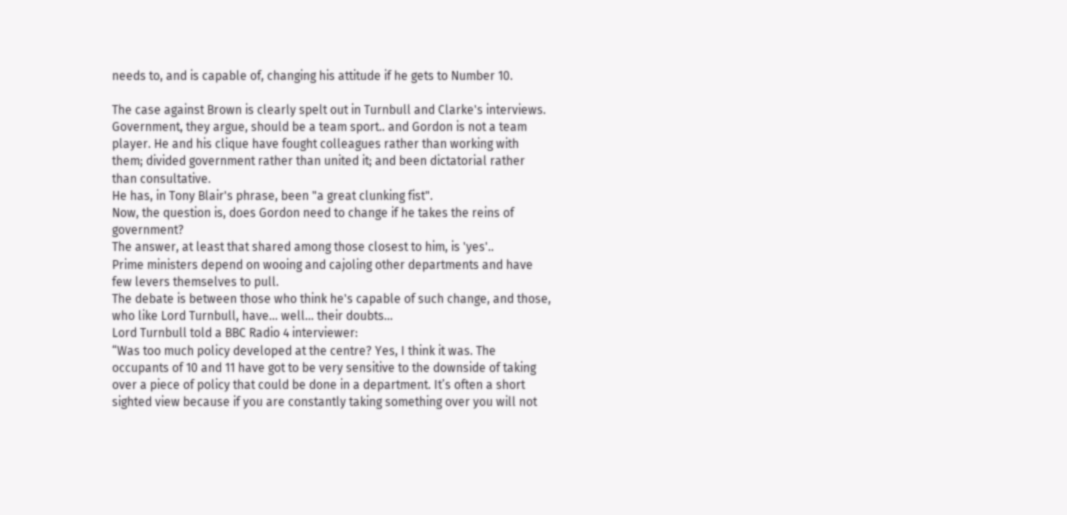needs to, and is capable of, changing his attitude if he gets to Number 10.

The case against Brown is clearly spelt out in Turnbull and Clarke's interviews.
Government, they argue, should be a team sport.. and Gordon is not a team player. He and his clique have fought colleagues rather than working with them; divided government rather than united it; and been dictatorial rather than consultative.
He has, in Tony Blair's phrase, been "a great clunking fist".
Now, the question is, does Gordon need to change if he takes the reins of government?
The answer, at least that shared among those closest to him, is 'yes'..
Prime ministers depend on wooing and cajoling other departments and have few levers themselves to pull.
The debate is between those who think he's capable of such change, and those, who like Lord Turnbull, have... well... their doubts...
Lord Turnbull told a BBC Radio 4 interviewer:
“Was too much policy developed at the centre? Yes, I think it was. The occupants of 10 and 11 have got to be very sensitive to the downside of taking over a piece of policy that could be done in a department. It’s often a short sighted view because if you are constantly taking something over you will not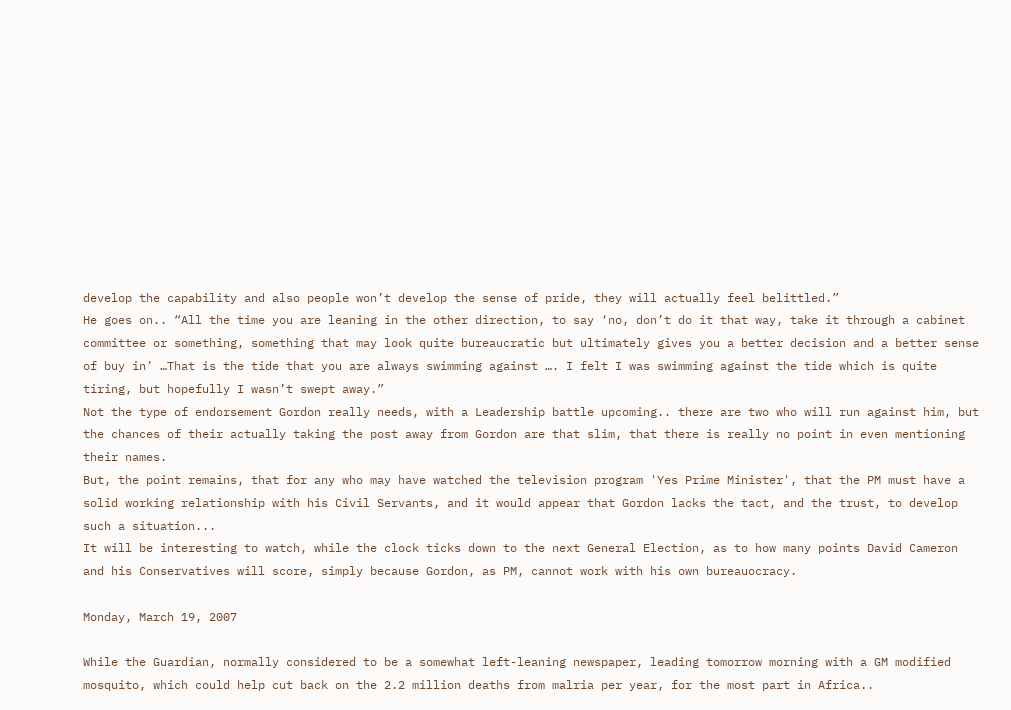develop the capability and also people won’t develop the sense of pride, they will actually feel belittled.”
He goes on.. “All the time you are leaning in the other direction, to say ‘no, don’t do it that way, take it through a cabinet committee or something, something that may look quite bureaucratic but ultimately gives you a better decision and a better sense of buy in’ …That is the tide that you are always swimming against …. I felt I was swimming against the tide which is quite tiring, but hopefully I wasn’t swept away.”
Not the type of endorsement Gordon really needs, with a Leadership battle upcoming.. there are two who will run against him, but the chances of their actually taking the post away from Gordon are that slim, that there is really no point in even mentioning their names.
But, the point remains, that for any who may have watched the television program 'Yes Prime Minister', that the PM must have a solid working relationship with his Civil Servants, and it would appear that Gordon lacks the tact, and the trust, to develop such a situation...
It will be interesting to watch, while the clock ticks down to the next General Election, as to how many points David Cameron and his Conservatives will score, simply because Gordon, as PM, cannot work with his own bureauocracy.

Monday, March 19, 2007

While the Guardian, normally considered to be a somewhat left-leaning newspaper, leading tomorrow morning with a GM modified mosquito, which could help cut back on the 2.2 million deaths from malria per year, for the most part in Africa..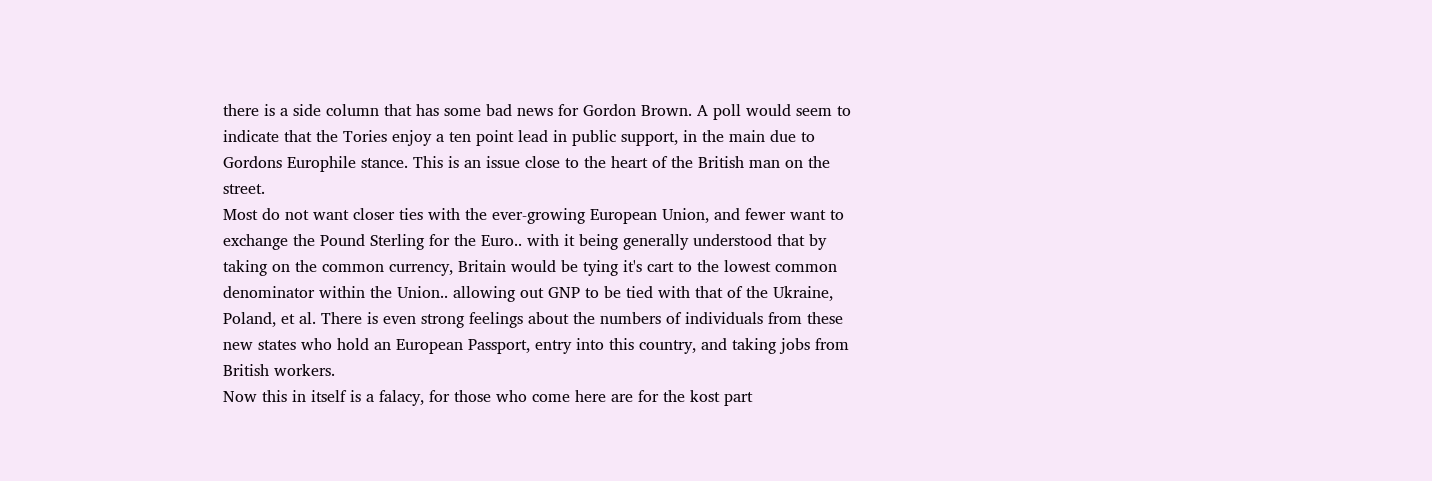there is a side column that has some bad news for Gordon Brown. A poll would seem to indicate that the Tories enjoy a ten point lead in public support, in the main due to Gordons Europhile stance. This is an issue close to the heart of the British man on the street.
Most do not want closer ties with the ever-growing European Union, and fewer want to exchange the Pound Sterling for the Euro.. with it being generally understood that by taking on the common currency, Britain would be tying it's cart to the lowest common denominator within the Union.. allowing out GNP to be tied with that of the Ukraine, Poland, et al. There is even strong feelings about the numbers of individuals from these new states who hold an European Passport, entry into this country, and taking jobs from British workers.
Now this in itself is a falacy, for those who come here are for the kost part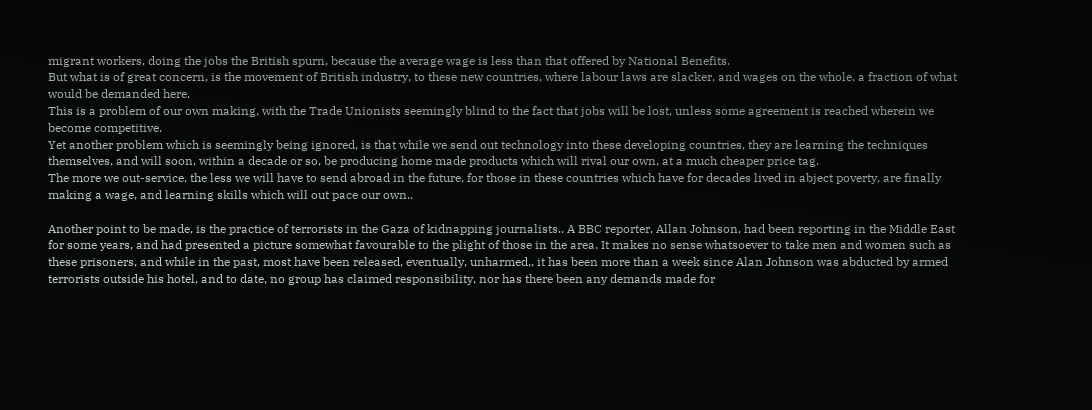migrant workers, doing the jobs the British spurn, because the average wage is less than that offered by National Benefits.
But what is of great concern, is the movement of British industry, to these new countries, where labour laws are slacker, and wages on the whole, a fraction of what would be demanded here.
This is a problem of our own making, with the Trade Unionists seemingly blind to the fact that jobs will be lost, unless some agreement is reached wherein we become competitive.
Yet another problem which is seemingly being ignored, is that while we send out technology into these developing countries, they are learning the techniques themselves, and will soon, within a decade or so, be producing home made products which will rival our own, at a much cheaper price tag.
The more we out-service, the less we will have to send abroad in the future, for those in these countries which have for decades lived in abject poverty, are finally making a wage, and learning skills which will out pace our own..

Another point to be made, is the practice of terrorists in the Gaza of kidnapping journalists.. A BBC reporter, Allan Johnson, had been reporting in the Middle East for some years, and had presented a picture somewhat favourable to the plight of those in the area. It makes no sense whatsoever to take men and women such as these prisoners, and while in the past, most have been released, eventually, unharmed,, it has been more than a week since Alan Johnson was abducted by armed terrorists outside his hotel, and to date, no group has claimed responsibility, nor has there been any demands made for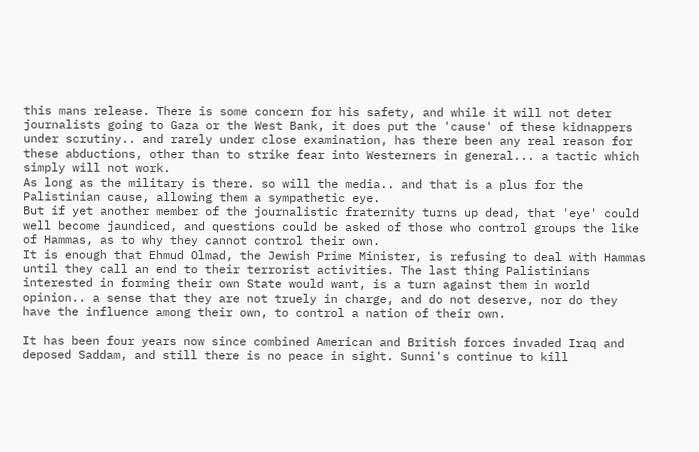this mans release. There is some concern for his safety, and while it will not deter journalists going to Gaza or the West Bank, it does put the 'cause' of these kidnappers under scrutiny.. and rarely under close examination, has there been any real reason for these abductions, other than to strike fear into Westerners in general... a tactic which simply will not work.
As long as the military is there. so will the media.. and that is a plus for the Palistinian cause, allowing them a sympathetic eye.
But if yet another member of the journalistic fraternity turns up dead, that 'eye' could well become jaundiced, and questions could be asked of those who control groups the like of Hammas, as to why they cannot control their own.
It is enough that Ehmud Olmad, the Jewish Prime Minister, is refusing to deal with Hammas until they call an end to their terrorist activities. The last thing Palistinians interested in forming their own State would want, is a turn against them in world opinion.. a sense that they are not truely in charge, and do not deserve, nor do they have the influence among their own, to control a nation of their own.

It has been four years now since combined American and British forces invaded Iraq and deposed Saddam, and still there is no peace in sight. Sunni's continue to kill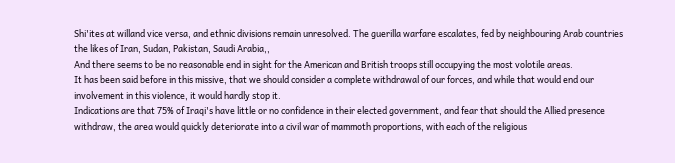Shi'ites at willand vice versa, and ethnic divisions remain unresolved. The guerilla warfare escalates, fed by neighbouring Arab countries the likes of Iran, Sudan, Pakistan, Saudi Arabia,,
And there seems to be no reasonable end in sight for the American and British troops still occupying the most volotile areas.
It has been said before in this missive, that we should consider a complete withdrawal of our forces, and while that would end our involvement in this violence, it would hardly stop it.
Indications are that 75% of Iraqi's have little or no confidence in their elected government, and fear that should the Allied presence withdraw, the area would quickly deteriorate into a civil war of mammoth proportions, with each of the religious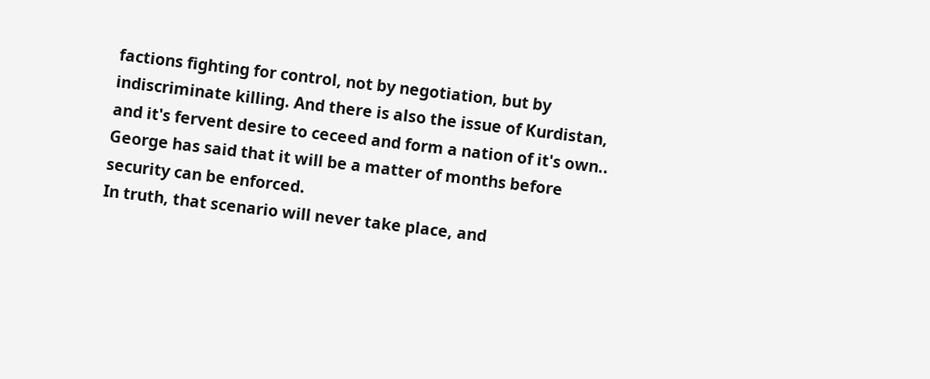factions fighting for control, not by negotiation, but by indiscriminate killing. And there is also the issue of Kurdistan, and it's fervent desire to ceceed and form a nation of it's own.. George has said that it will be a matter of months before security can be enforced.
In truth, that scenario will never take place, and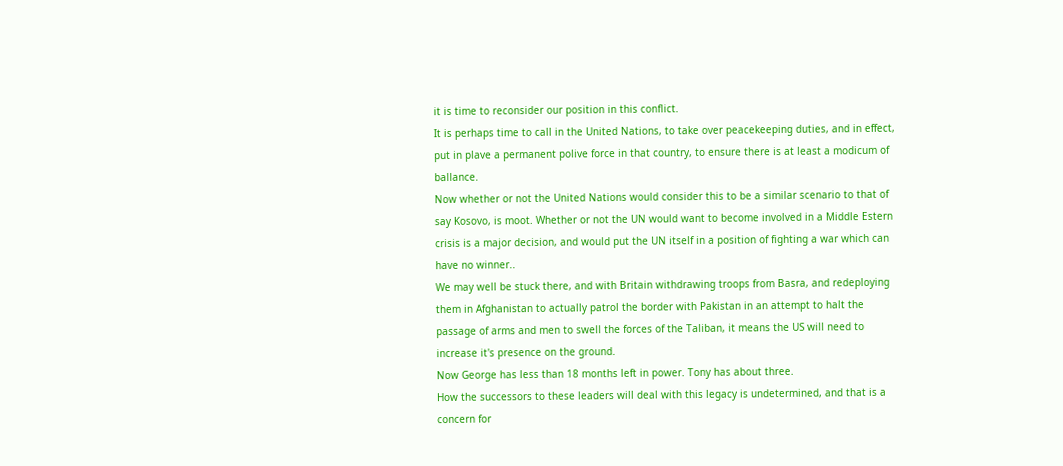it is time to reconsider our position in this conflict.
It is perhaps time to call in the United Nations, to take over peacekeeping duties, and in effect, put in plave a permanent polive force in that country, to ensure there is at least a modicum of ballance.
Now whether or not the United Nations would consider this to be a similar scenario to that of say Kosovo, is moot. Whether or not the UN would want to become involved in a Middle Estern crisis is a major decision, and would put the UN itself in a position of fighting a war which can have no winner..
We may well be stuck there, and with Britain withdrawing troops from Basra, and redeploying them in Afghanistan to actually patrol the border with Pakistan in an attempt to halt the passage of arms and men to swell the forces of the Taliban, it means the US will need to increase it's presence on the ground.
Now George has less than 18 months left in power. Tony has about three.
How the successors to these leaders will deal with this legacy is undetermined, and that is a concern for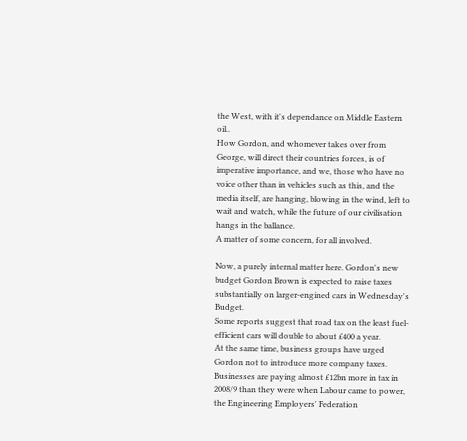the West, with it's dependance on Middle Eastern oil..
How Gordon, and whomever takes over from George, will direct their countries forces, is of imperative importance, and we, those who have no voice other than in vehicles such as this, and the media itself, are hanging, blowing in the wind, left to wait and watch, while the future of our civilisation hangs in the ballance.
A matter of some concern, for all involved.

Now, a purely internal matter here. Gordon's new budget Gordon Brown is expected to raise taxes substantially on larger-engined cars in Wednesday's Budget.
Some reports suggest that road tax on the least fuel-efficient cars will double to about £400 a year.
At the same time, business groups have urged Gordon not to introduce more company taxes.
Businesses are paying almost £12bn more in tax in 2008/9 than they were when Labour came to power, the Engineering Employers' Federation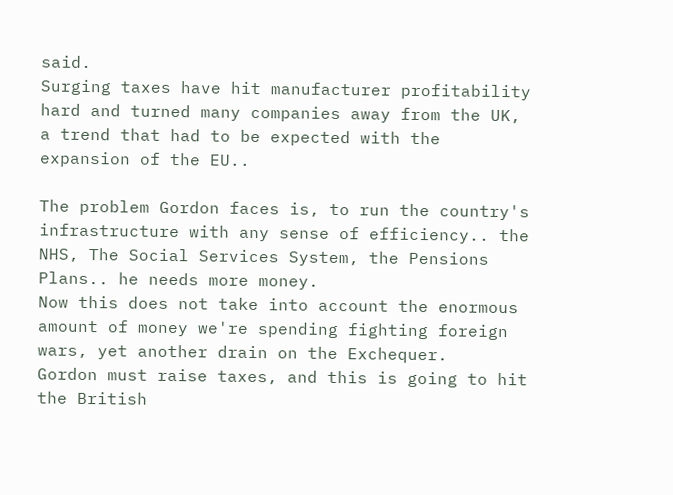said.
Surging taxes have hit manufacturer profitability hard and turned many companies away from the UK, a trend that had to be expected with the expansion of the EU..

The problem Gordon faces is, to run the country's infrastructure with any sense of efficiency.. the NHS, The Social Services System, the Pensions Plans.. he needs more money.
Now this does not take into account the enormous amount of money we're spending fighting foreign wars, yet another drain on the Exchequer.
Gordon must raise taxes, and this is going to hit the British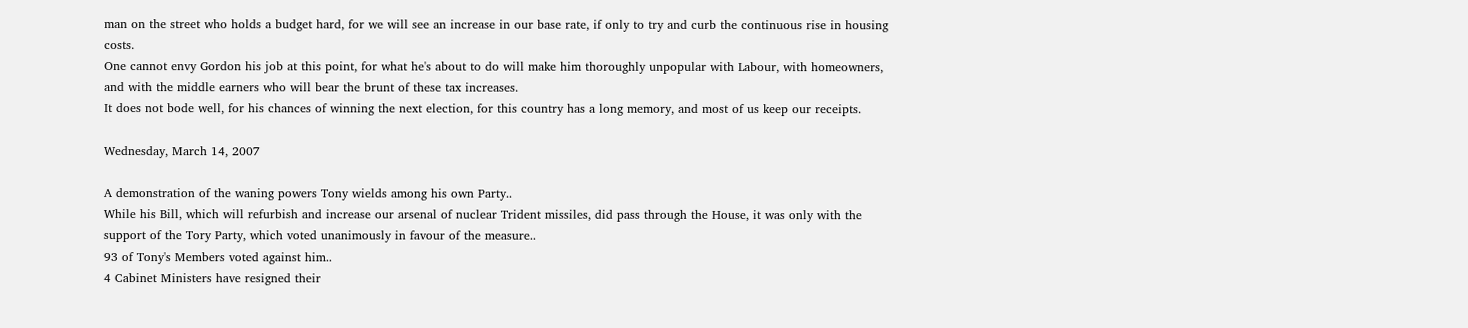man on the street who holds a budget hard, for we will see an increase in our base rate, if only to try and curb the continuous rise in housing costs.
One cannot envy Gordon his job at this point, for what he's about to do will make him thoroughly unpopular with Labour, with homeowners, and with the middle earners who will bear the brunt of these tax increases.
It does not bode well, for his chances of winning the next election, for this country has a long memory, and most of us keep our receipts.

Wednesday, March 14, 2007

A demonstration of the waning powers Tony wields among his own Party..
While his Bill, which will refurbish and increase our arsenal of nuclear Trident missiles, did pass through the House, it was only with the support of the Tory Party, which voted unanimously in favour of the measure..
93 of Tony's Members voted against him..
4 Cabinet Ministers have resigned their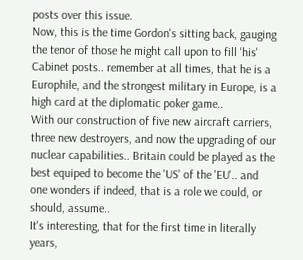posts over this issue.
Now, this is the time Gordon's sitting back, gauging the tenor of those he might call upon to fill 'his' Cabinet posts.. remember at all times, that he is a Europhile, and the strongest military in Europe, is a high card at the diplomatic poker game..
With our construction of five new aircraft carriers, three new destroyers, and now the upgrading of our nuclear capabilities.. Britain could be played as the best equiped to become the 'US' of the 'EU'.. and one wonders if indeed, that is a role we could, or should, assume..
It's interesting, that for the first time in literally years,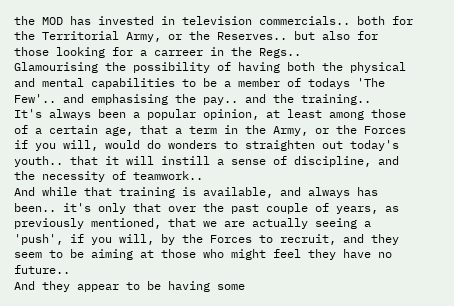the MOD has invested in television commercials.. both for the Territorial Army, or the Reserves.. but also for those looking for a carreer in the Regs..
Glamourising the possibility of having both the physical and mental capabilities to be a member of todays 'The Few'.. and emphasising the pay.. and the training..
It's always been a popular opinion, at least among those of a certain age, that a term in the Army, or the Forces if you will, would do wonders to straighten out today's youth.. that it will instill a sense of discipline, and the necessity of teamwork..
And while that training is available, and always has been.. it's only that over the past couple of years, as previously mentioned, that we are actually seeing a 'push', if you will, by the Forces to recruit, and they seem to be aiming at those who might feel they have no future..
And they appear to be having some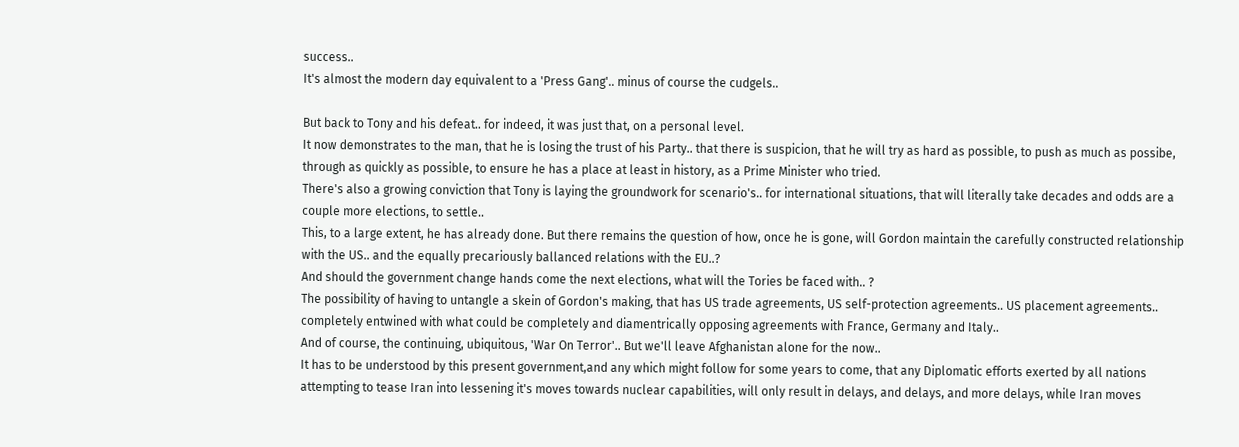success..
It's almost the modern day equivalent to a 'Press Gang'.. minus of course the cudgels..

But back to Tony and his defeat.. for indeed, it was just that, on a personal level.
It now demonstrates to the man, that he is losing the trust of his Party.. that there is suspicion, that he will try as hard as possible, to push as much as possibe, through as quickly as possible, to ensure he has a place at least in history, as a Prime Minister who tried.
There's also a growing conviction that Tony is laying the groundwork for scenario's.. for international situations, that will literally take decades and odds are a couple more elections, to settle..
This, to a large extent, he has already done. But there remains the question of how, once he is gone, will Gordon maintain the carefully constructed relationship with the US.. and the equally precariously ballanced relations with the EU..?
And should the government change hands come the next elections, what will the Tories be faced with.. ?
The possibility of having to untangle a skein of Gordon's making, that has US trade agreements, US self-protection agreements.. US placement agreements.. completely entwined with what could be completely and diamentrically opposing agreements with France, Germany and Italy..
And of course, the continuing, ubiquitous, 'War On Terror'.. But we'll leave Afghanistan alone for the now..
It has to be understood by this present government,and any which might follow for some years to come, that any Diplomatic efforts exerted by all nations attempting to tease Iran into lessening it's moves towards nuclear capabilities, will only result in delays, and delays, and more delays, while Iran moves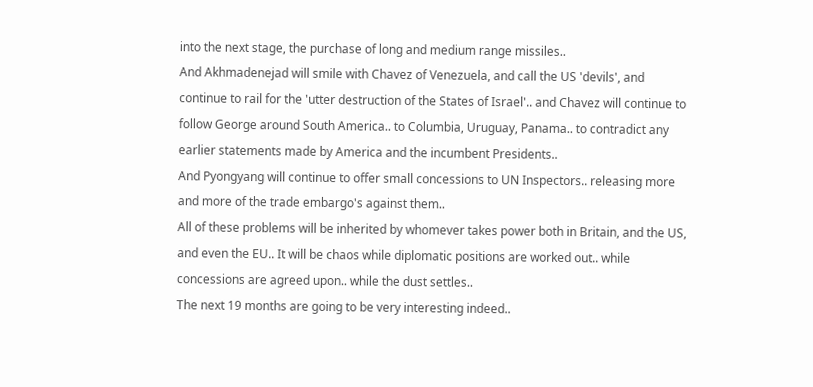into the next stage, the purchase of long and medium range missiles..
And Akhmadenejad will smile with Chavez of Venezuela, and call the US 'devils', and continue to rail for the 'utter destruction of the States of Israel'.. and Chavez will continue to follow George around South America.. to Columbia, Uruguay, Panama.. to contradict any earlier statements made by America and the incumbent Presidents..
And Pyongyang will continue to offer small concessions to UN Inspectors.. releasing more and more of the trade embargo's against them..
All of these problems will be inherited by whomever takes power both in Britain, and the US, and even the EU.. It will be chaos while diplomatic positions are worked out.. while concessions are agreed upon.. while the dust settles..
The next 19 months are going to be very interesting indeed..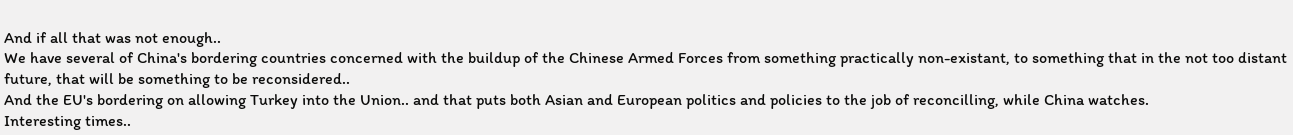And if all that was not enough..
We have several of China's bordering countries concerned with the buildup of the Chinese Armed Forces from something practically non-existant, to something that in the not too distant future, that will be something to be reconsidered..
And the EU's bordering on allowing Turkey into the Union.. and that puts both Asian and European politics and policies to the job of reconcilling, while China watches.
Interesting times..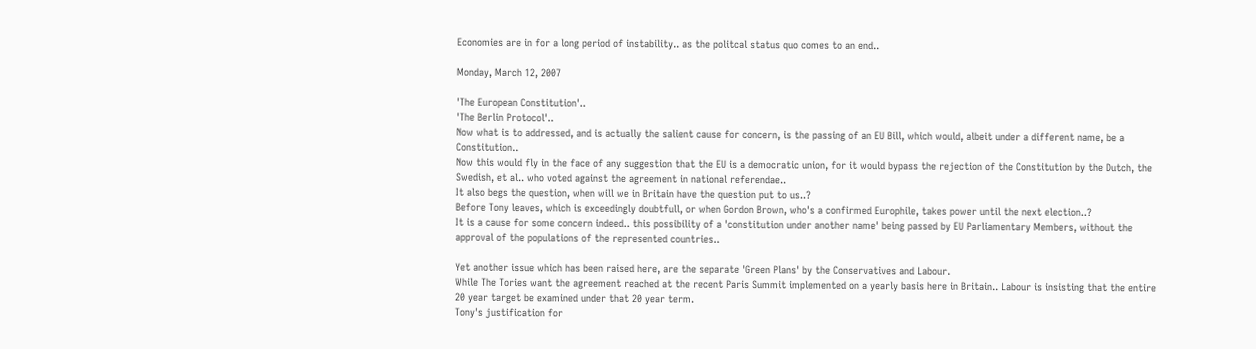Economies are in for a long period of instability.. as the politcal status quo comes to an end..

Monday, March 12, 2007

'The European Constitution'..
'The Berlin Protocol'..
Now what is to addressed, and is actually the salient cause for concern, is the passing of an EU Bill, which would, albeit under a different name, be a Constitution..
Now this would fly in the face of any suggestion that the EU is a democratic union, for it would bypass the rejection of the Constitution by the Dutch, the Swedish, et al.. who voted against the agreement in national referendae..
It also begs the question, when will we in Britain have the question put to us..?
Before Tony leaves, which is exceedingly doubtfull, or when Gordon Brown, who's a confirmed Europhile, takes power until the next election..?
It is a cause for some concern indeed.. this possibility of a 'constitution under another name' being passed by EU Parliamentary Members, without the approval of the populations of the represented countries..

Yet another issue which has been raised here, are the separate 'Green Plans' by the Conservatives and Labour.
While The Tories want the agreement reached at the recent Paris Summit implemented on a yearly basis here in Britain.. Labour is insisting that the entire 20 year target be examined under that 20 year term.
Tony's justification for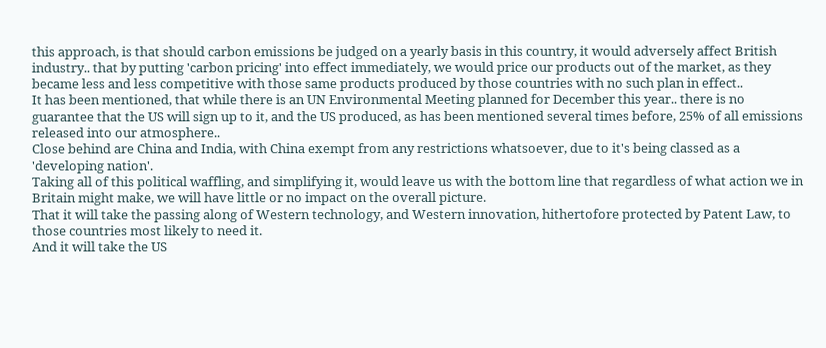this approach, is that should carbon emissions be judged on a yearly basis in this country, it would adversely affect British industry.. that by putting 'carbon pricing' into effect immediately, we would price our products out of the market, as they became less and less competitive with those same products produced by those countries with no such plan in effect..
It has been mentioned, that while there is an UN Environmental Meeting planned for December this year.. there is no guarantee that the US will sign up to it, and the US produced, as has been mentioned several times before, 25% of all emissions released into our atmosphere..
Close behind are China and India, with China exempt from any restrictions whatsoever, due to it's being classed as a 'developing nation'.
Taking all of this political waffling, and simplifying it, would leave us with the bottom line that regardless of what action we in Britain might make, we will have little or no impact on the overall picture.
That it will take the passing along of Western technology, and Western innovation, hithertofore protected by Patent Law, to those countries most likely to need it.
And it will take the US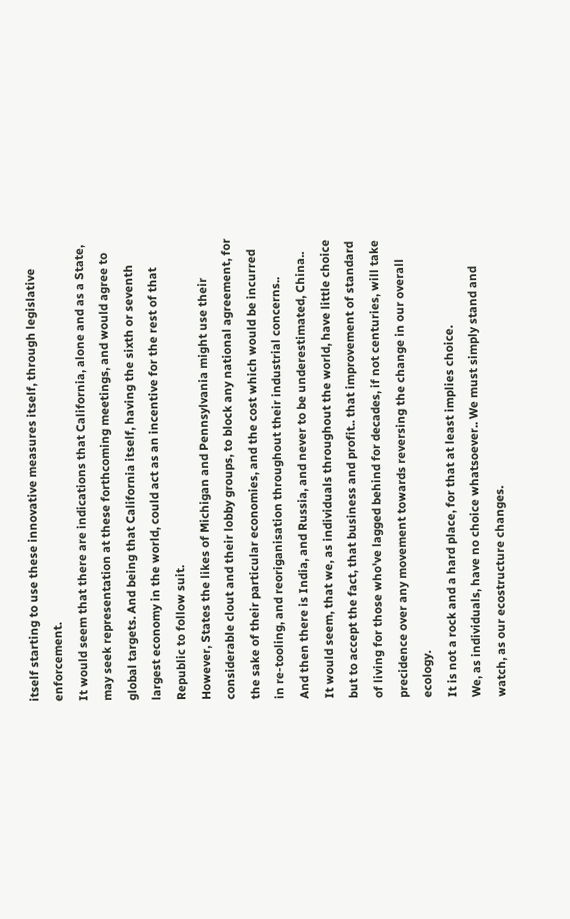itself starting to use these innovative measures itself, through legislative enforcement.
It would seem that there are indications that California, alone and as a State, may seek representation at these forthcoming meetings, and would agree to global targets. And being that California itself, having the sixth or seventh largest economy in the world, could act as an incentive for the rest of that Republic to follow suit.
However, States the likes of Michigan and Pennsylvania might use their considerable clout and their lobby groups, to block any national agreement, for the sake of their particular economies, and the cost which would be incurred in re-tooling, and reoriganisation throughout their industrial concerns..
And then there is India, and Russia, and never to be underestimated, China..
It would seem, that we, as individuals throughout the world, have little choice but to accept the fact, that business and profit.. that improvement of standard of living for those who've lagged behind for decades, if not centuries, will take precidence over any movement towards reversing the change in our overall ecology.
It is not a rock and a hard place, for that at least implies choice.
We, as individuals, have no choice whatsoever.. We must simply stand and watch, as our ecostructure changes.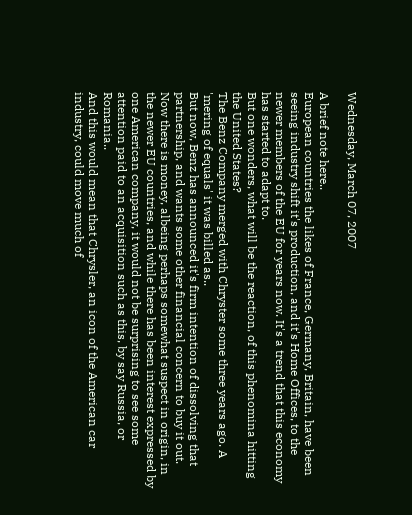Wednesday, March 07, 2007

A brief note here..
European countries the likes of France, Germany, Britain, have been seeing industry shift it's production, and it's Home Offices, to the newer members of the EU for years now. It's a trend that this economy has started to adapt to.
But one wonders, what will be the reaction, of this phenomina hitting the United States?
The Benz Company merged with Chryster some three years ago. A 'mering of equals' it was billed as..
But now, Benz has announced it's firm intention of dissolving that partnership, and wants some other financial concern to buy it out.
Now there is money, albeing perhaps somewhat suspect in origin, in the newer EU countries, and while there has been interest expressed by one American company, it would not be surprising to see some attention paid to an acquisition such as this, by say Russia, or Romania..
And this would mean that Chrysler, an icon of the American car industry, could move much of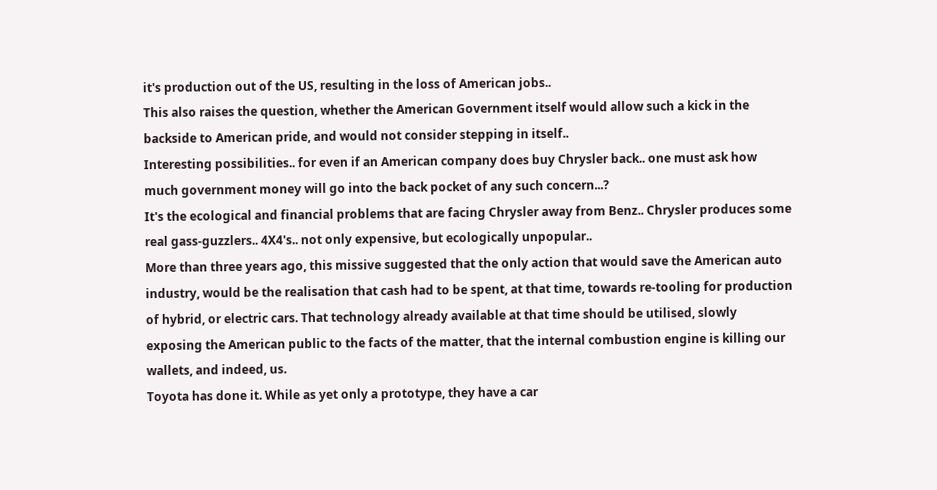it's production out of the US, resulting in the loss of American jobs..
This also raises the question, whether the American Government itself would allow such a kick in the backside to American pride, and would not consider stepping in itself..
Interesting possibilities.. for even if an American company does buy Chrysler back.. one must ask how much government money will go into the back pocket of any such concern...?
It's the ecological and financial problems that are facing Chrysler away from Benz.. Chrysler produces some real gass-guzzlers.. 4X4's.. not only expensive, but ecologically unpopular..
More than three years ago, this missive suggested that the only action that would save the American auto industry, would be the realisation that cash had to be spent, at that time, towards re-tooling for production of hybrid, or electric cars. That technology already available at that time should be utilised, slowly exposing the American public to the facts of the matter, that the internal combustion engine is killing our wallets, and indeed, us.
Toyota has done it. While as yet only a prototype, they have a car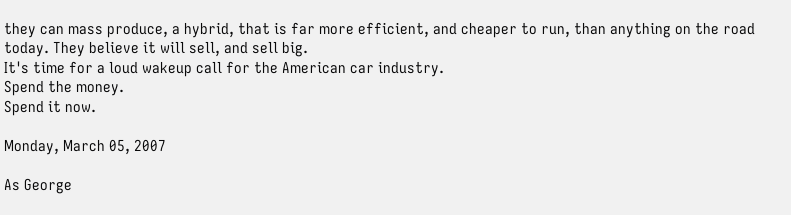they can mass produce, a hybrid, that is far more efficient, and cheaper to run, than anything on the road today. They believe it will sell, and sell big.
It's time for a loud wakeup call for the American car industry.
Spend the money.
Spend it now.

Monday, March 05, 2007

As George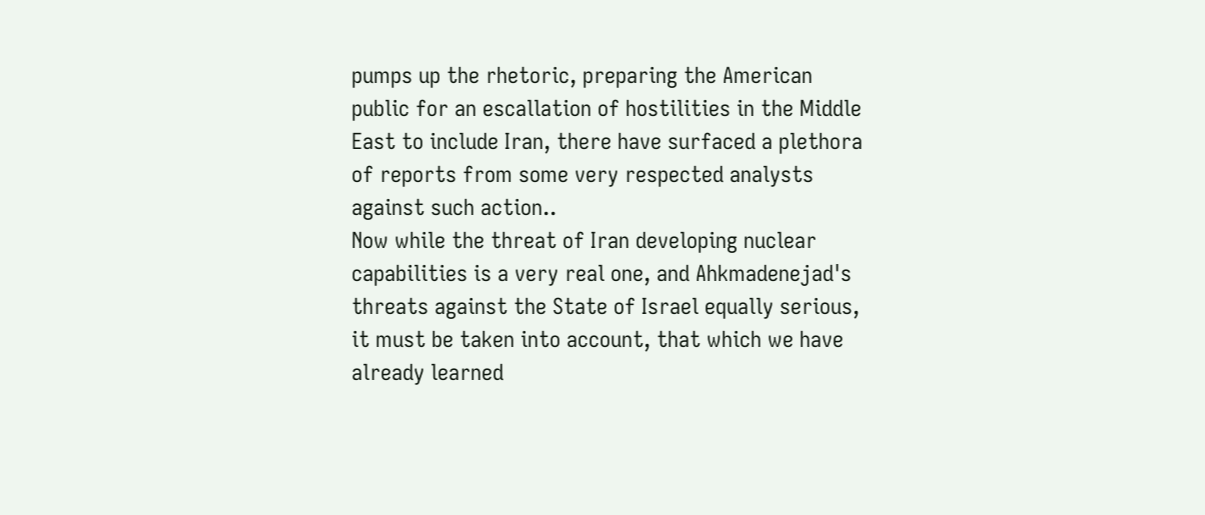pumps up the rhetoric, preparing the American public for an escallation of hostilities in the Middle East to include Iran, there have surfaced a plethora of reports from some very respected analysts against such action..
Now while the threat of Iran developing nuclear capabilities is a very real one, and Ahkmadenejad's threats against the State of Israel equally serious, it must be taken into account, that which we have already learned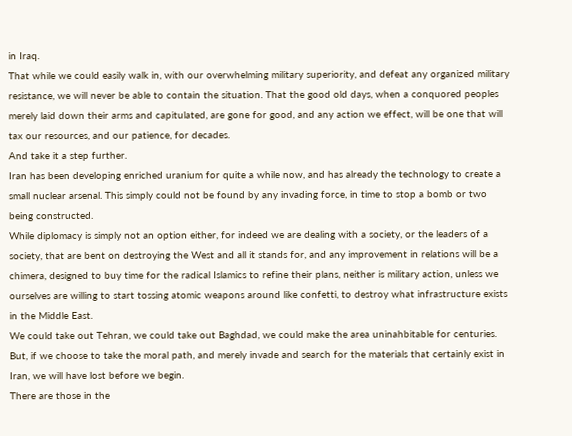in Iraq.
That while we could easily walk in, with our overwhelming military superiority, and defeat any organized military resistance, we will never be able to contain the situation. That the good old days, when a conquored peoples merely laid down their arms and capitulated, are gone for good, and any action we effect, will be one that will tax our resources, and our patience, for decades.
And take it a step further.
Iran has been developing enriched uranium for quite a while now, and has already the technology to create a small nuclear arsenal. This simply could not be found by any invading force, in time to stop a bomb or two being constructed.
While diplomacy is simply not an option either, for indeed we are dealing with a society, or the leaders of a society, that are bent on destroying the West and all it stands for, and any improvement in relations will be a chimera, designed to buy time for the radical Islamics to refine their plans, neither is military action, unless we ourselves are willing to start tossing atomic weapons around like confetti, to destroy what infrastructure exists in the Middle East.
We could take out Tehran, we could take out Baghdad, we could make the area uninahbitable for centuries.
But, if we choose to take the moral path, and merely invade and search for the materials that certainly exist in Iran, we will have lost before we begin.
There are those in the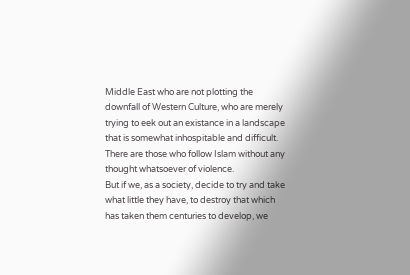Middle East who are not plotting the downfall of Western Culture, who are merely trying to eek out an existance in a landscape that is somewhat inhospitable and difficult. There are those who follow Islam without any thought whatsoever of violence.
But if we, as a society, decide to try and take what little they have, to destroy that which has taken them centuries to develop, we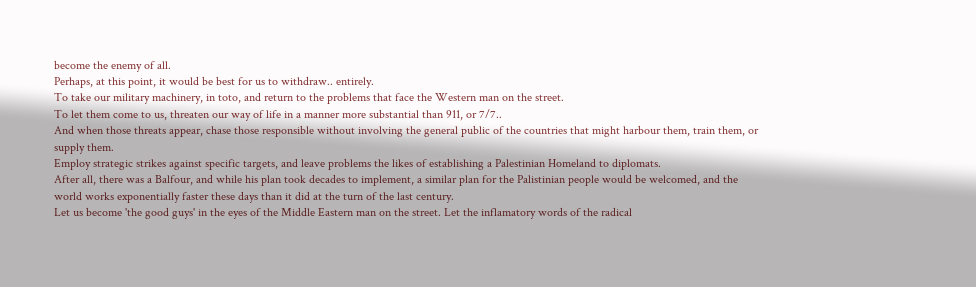become the enemy of all.
Perhaps, at this point, it would be best for us to withdraw.. entirely.
To take our military machinery, in toto, and return to the problems that face the Western man on the street.
To let them come to us, threaten our way of life in a manner more substantial than 911, or 7/7..
And when those threats appear, chase those responsible without involving the general public of the countries that might harbour them, train them, or supply them.
Employ strategic strikes against specific targets, and leave problems the likes of establishing a Palestinian Homeland to diplomats.
After all, there was a Balfour, and while his plan took decades to implement, a similar plan for the Palistinian people would be welcomed, and the world works exponentially faster these days than it did at the turn of the last century.
Let us become 'the good guys' in the eyes of the Middle Eastern man on the street. Let the inflamatory words of the radical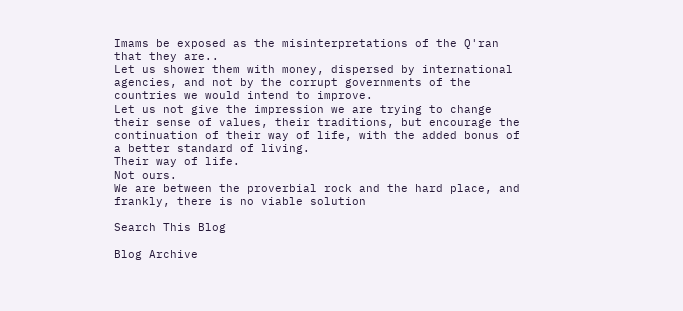Imams be exposed as the misinterpretations of the Q'ran that they are..
Let us shower them with money, dispersed by international agencies, and not by the corrupt governments of the countries we would intend to improve.
Let us not give the impression we are trying to change their sense of values, their traditions, but encourage the continuation of their way of life, with the added bonus of a better standard of living.
Their way of life.
Not ours.
We are between the proverbial rock and the hard place, and frankly, there is no viable solution

Search This Blog

Blog Archive